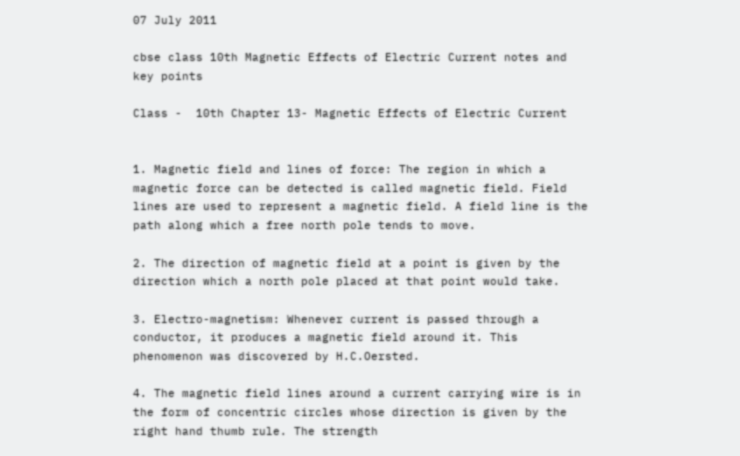07 July 2011

cbse class 10th Magnetic Effects of Electric Current notes and key points

Class -  10th Chapter 13- Magnetic Effects of Electric Current


1. Magnetic field and lines of force: The region in which a magnetic force can be detected is called magnetic field. Field lines are used to represent a magnetic field. A field line is the path along which a free north pole tends to move.

2. The direction of magnetic field at a point is given by the direction which a north pole placed at that point would take.

3. Electro-magnetism: Whenever current is passed through a conductor, it produces a magnetic field around it. This phenomenon was discovered by H.C.Oersted.

4. The magnetic field lines around a current carrying wire is in the form of concentric circles whose direction is given by the right hand thumb rule. The strength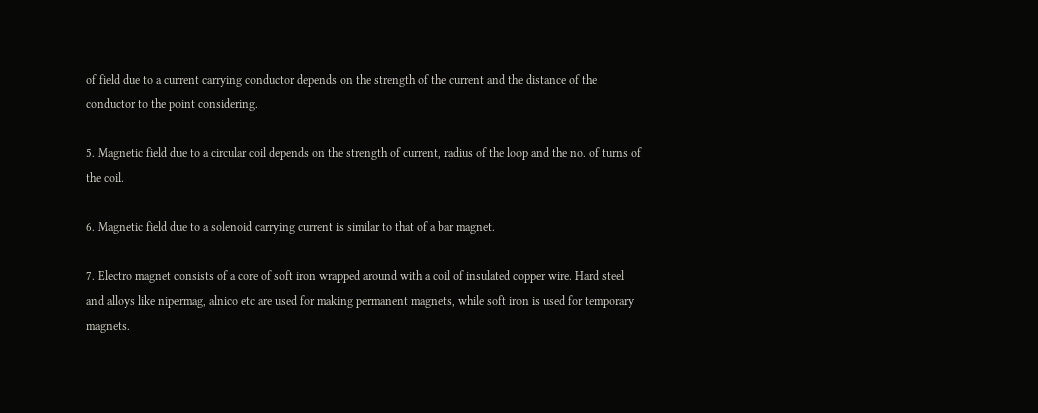of field due to a current carrying conductor depends on the strength of the current and the distance of the conductor to the point considering.

5. Magnetic field due to a circular coil depends on the strength of current, radius of the loop and the no. of turns of the coil.

6. Magnetic field due to a solenoid carrying current is similar to that of a bar magnet.

7. Electro magnet consists of a core of soft iron wrapped around with a coil of insulated copper wire. Hard steel and alloys like nipermag, alnico etc are used for making permanent magnets, while soft iron is used for temporary magnets.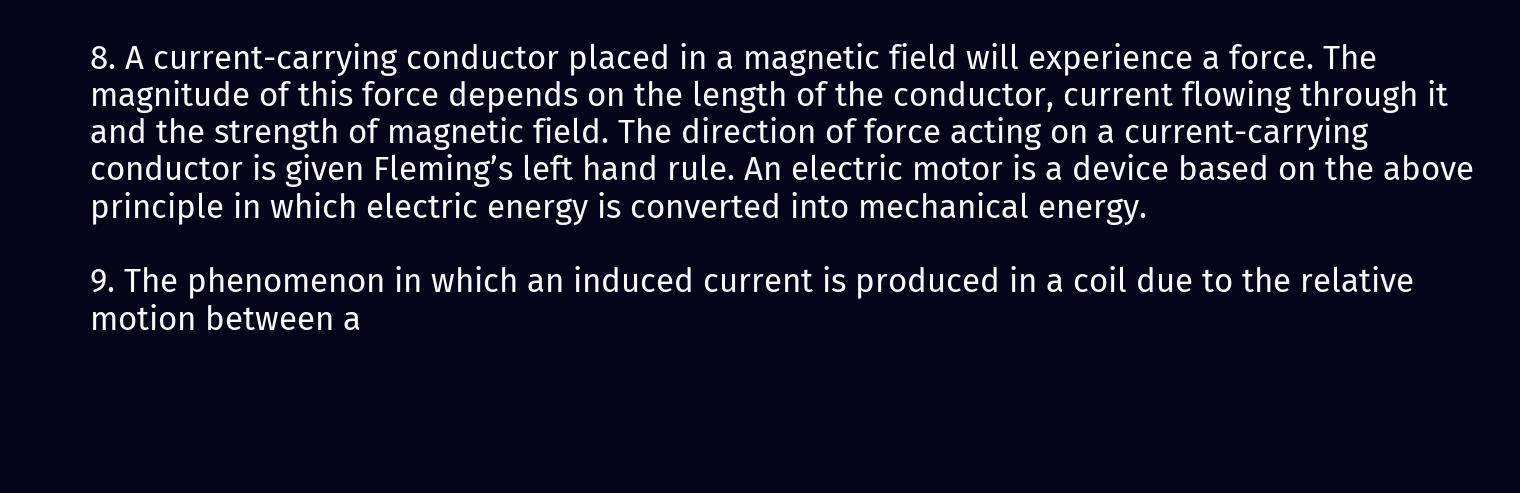8. A current-carrying conductor placed in a magnetic field will experience a force. The magnitude of this force depends on the length of the conductor, current flowing through it and the strength of magnetic field. The direction of force acting on a current-carrying conductor is given Fleming’s left hand rule. An electric motor is a device based on the above principle in which electric energy is converted into mechanical energy.

9. The phenomenon in which an induced current is produced in a coil due to the relative motion between a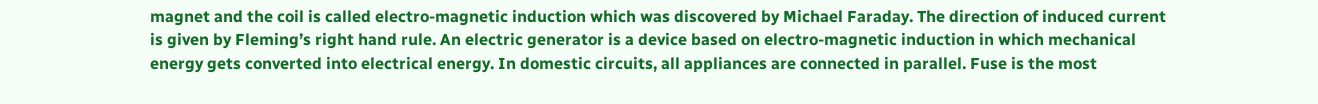magnet and the coil is called electro-magnetic induction which was discovered by Michael Faraday. The direction of induced current is given by Fleming’s right hand rule. An electric generator is a device based on electro-magnetic induction in which mechanical energy gets converted into electrical energy. In domestic circuits, all appliances are connected in parallel. Fuse is the most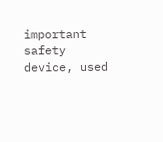important safety device, used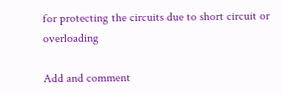for protecting the circuits due to short circuit or overloading

Add and comment